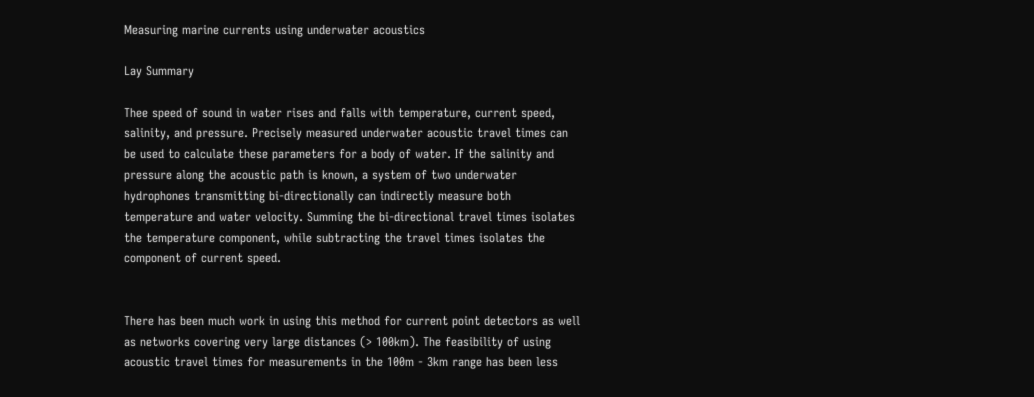Measuring marine currents using underwater acoustics

Lay Summary

Thee speed of sound in water rises and falls with temperature, current speed, salinity, and pressure. Precisely measured underwater acoustic travel times can be used to calculate these parameters for a body of water. If the salinity and pressure along the acoustic path is known, a system of two underwater hydrophones transmitting bi-directionally can indirectly measure both temperature and water velocity. Summing the bi-directional travel times isolates the temperature component, while subtracting the travel times isolates the component of current speed.


There has been much work in using this method for current point detectors as well as networks covering very large distances (> 100km). The feasibility of using acoustic travel times for measurements in the 100m - 3km range has been less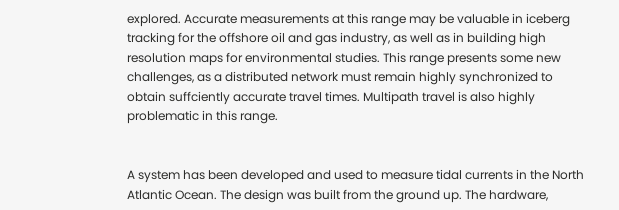explored. Accurate measurements at this range may be valuable in iceberg tracking for the offshore oil and gas industry, as well as in building high resolution maps for environmental studies. This range presents some new challenges, as a distributed network must remain highly synchronized to obtain suffciently accurate travel times. Multipath travel is also highly problematic in this range.


A system has been developed and used to measure tidal currents in the North Atlantic Ocean. The design was built from the ground up. The hardware,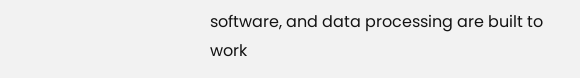software, and data processing are built to work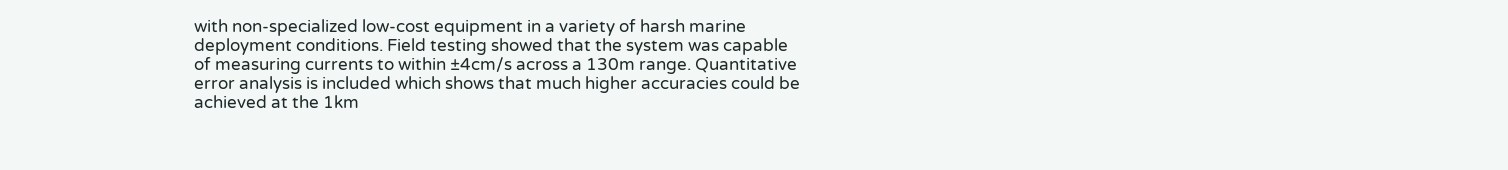with non-specialized low-cost equipment in a variety of harsh marine deployment conditions. Field testing showed that the system was capable of measuring currents to within ±4cm/s across a 130m range. Quantitative error analysis is included which shows that much higher accuracies could be achieved at the 1km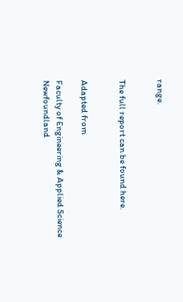range.


The full report can be found here.


Adapted from

Faculty of Engineering & Applied Science
Newfoundland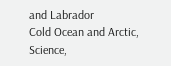and Labrador
Cold Ocean and Arctic, Science,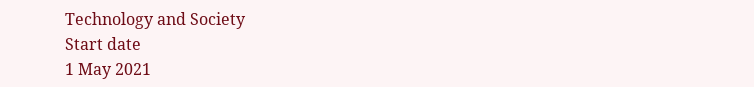Technology and Society
Start date
1 May 2021